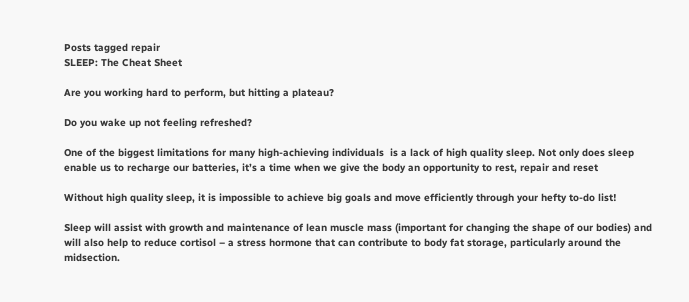Posts tagged repair
SLEEP: The Cheat Sheet

Are you working hard to perform, but hitting a plateau?

Do you wake up not feeling refreshed?

One of the biggest limitations for many high-achieving individuals  is a lack of high quality sleep. Not only does sleep enable us to recharge our batteries, it’s a time when we give the body an opportunity to rest, repair and reset

Without high quality sleep, it is impossible to achieve big goals and move efficiently through your hefty to-do list!

Sleep will assist with growth and maintenance of lean muscle mass (important for changing the shape of our bodies) and will also help to reduce cortisol – a stress hormone that can contribute to body fat storage, particularly around the midsection.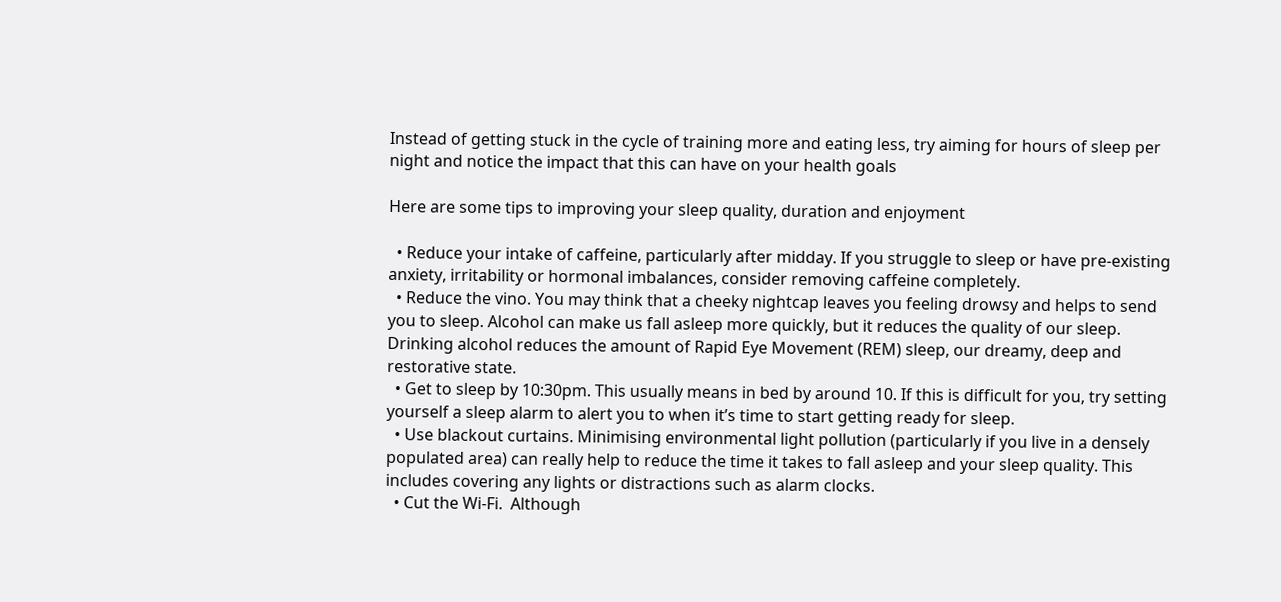Instead of getting stuck in the cycle of training more and eating less, try aiming for hours of sleep per night and notice the impact that this can have on your health goals

Here are some tips to improving your sleep quality, duration and enjoyment

  • Reduce your intake of caffeine, particularly after midday. If you struggle to sleep or have pre-existing anxiety, irritability or hormonal imbalances, consider removing caffeine completely.
  • Reduce the vino. You may think that a cheeky nightcap leaves you feeling drowsy and helps to send you to sleep. Alcohol can make us fall asleep more quickly, but it reduces the quality of our sleep. Drinking alcohol reduces the amount of Rapid Eye Movement (REM) sleep, our dreamy, deep and restorative state.
  • Get to sleep by 10:30pm. This usually means in bed by around 10. If this is difficult for you, try setting yourself a sleep alarm to alert you to when it’s time to start getting ready for sleep.
  • Use blackout curtains. Minimising environmental light pollution (particularly if you live in a densely populated area) can really help to reduce the time it takes to fall asleep and your sleep quality. This includes covering any lights or distractions such as alarm clocks.
  • Cut the Wi-Fi.  Although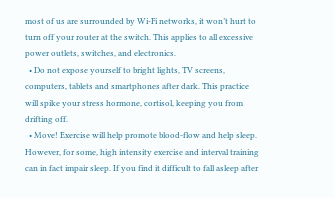most of us are surrounded by Wi-Fi networks, it won’t hurt to turn off your router at the switch. This applies to all excessive power outlets, switches, and electronics.
  • Do not expose yourself to bright lights, TV screens, computers, tablets and smartphones after dark. This practice will spike your stress hormone, cortisol, keeping you from drifting off.
  • Move! Exercise will help promote blood-flow and help sleep. However, for some, high intensity exercise and interval training can in fact impair sleep. If you find it difficult to fall asleep after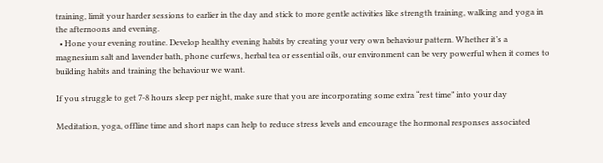training, limit your harder sessions to earlier in the day and stick to more gentle activities like strength training, walking and yoga in the afternoons and evening.
  • Hone your evening routine. Develop healthy evening habits by creating your very own behaviour pattern. Whether it’s a magnesium salt and lavender bath, phone curfews, herbal tea or essential oils, our environment can be very powerful when it comes to building habits and training the behaviour we want.

If you struggle to get 7-8 hours sleep per night, make sure that you are incorporating some extra “rest time” into your day

Meditation, yoga, offline time and short naps can help to reduce stress levels and encourage the hormonal responses associated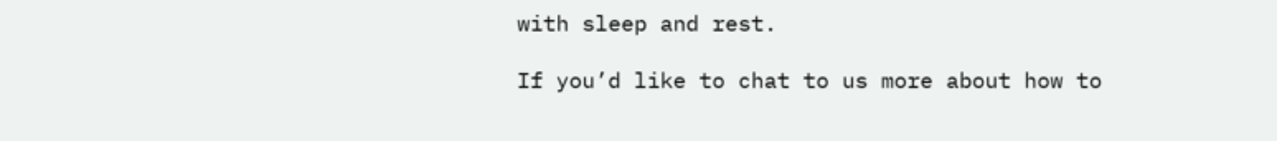with sleep and rest.

If you’d like to chat to us more about how to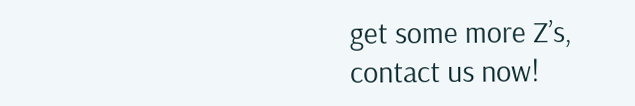get some more Z’s, contact us now!